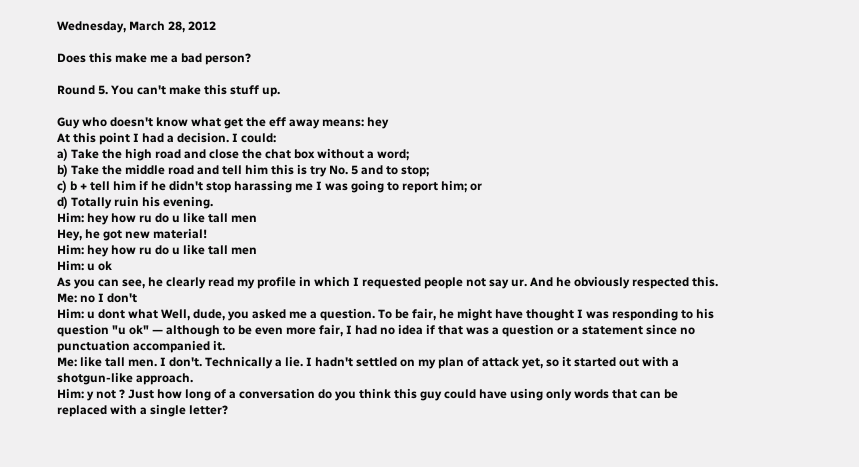Wednesday, March 28, 2012

Does this make me a bad person?

Round 5. You can't make this stuff up.

Guy who doesn't know what get the eff away means: hey
At this point I had a decision. I could:
a) Take the high road and close the chat box without a word;
b) Take the middle road and tell him this is try No. 5 and to stop;
c) b + tell him if he didn't stop harassing me I was going to report him; or
d) Totally ruin his evening.
Him: hey how ru do u like tall men
Hey, he got new material!
Him: hey how ru do u like tall men
Him: u ok
As you can see, he clearly read my profile in which I requested people not say ur. And he obviously respected this.
Me: no I don't
Him: u dont what Well, dude, you asked me a question. To be fair, he might have thought I was responding to his question "u ok" — although to be even more fair, I had no idea if that was a question or a statement since no punctuation accompanied it.
Me: like tall men. I don't. Technically a lie. I hadn't settled on my plan of attack yet, so it started out with a shotgun-like approach.
Him: y not ? Just how long of a conversation do you think this guy could have using only words that can be replaced with a single letter?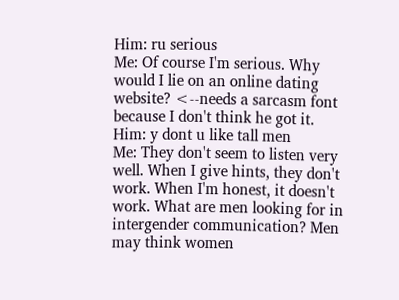Him: ru serious
Me: Of course I'm serious. Why would I lie on an online dating website? <--needs a sarcasm font because I don't think he got it.
Him: y dont u like tall men
Me: They don't seem to listen very well. When I give hints, they don't work. When I'm honest, it doesn't work. What are men looking for in intergender communication? Men may think women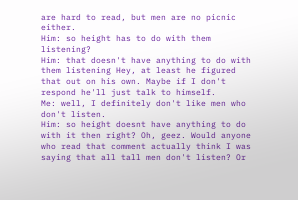are hard to read, but men are no picnic either.
Him: so height has to do with them listening?
Him: that doesn't have anything to do with them listening Hey, at least he figured that out on his own. Maybe if I don't respond he'll just talk to himself.
Me: well, I definitely don't like men who don't listen.
Him: so height doesnt have anything to do with it then right? Oh, geez. Would anyone who read that comment actually think I was saying that all tall men don't listen? Or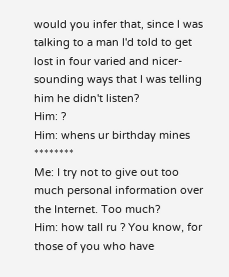would you infer that, since I was talking to a man I'd told to get lost in four varied and nicer-sounding ways that I was telling him he didn't listen?
Him: ?
Him: whens ur birthday mines ********
Me: I try not to give out too much personal information over the Internet. Too much?
Him: how tall ru ? You know, for those of you who have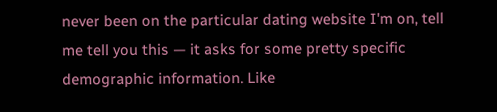never been on the particular dating website I'm on, tell me tell you this — it asks for some pretty specific demographic information. Like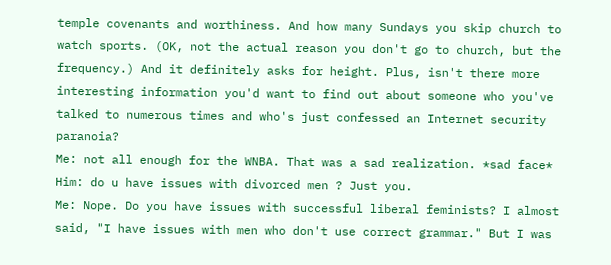temple covenants and worthiness. And how many Sundays you skip church to watch sports. (OK, not the actual reason you don't go to church, but the frequency.) And it definitely asks for height. Plus, isn't there more interesting information you'd want to find out about someone who you've talked to numerous times and who's just confessed an Internet security paranoia?
Me: not all enough for the WNBA. That was a sad realization. *sad face*
Him: do u have issues with divorced men ? Just you.
Me: Nope. Do you have issues with successful liberal feminists? I almost said, "I have issues with men who don't use correct grammar." But I was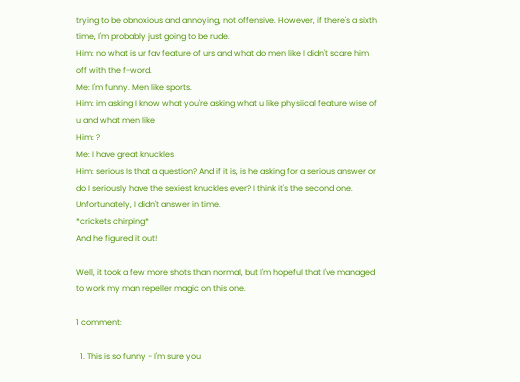trying to be obnoxious and annoying, not offensive. However, if there's a sixth time, I'm probably just going to be rude.
Him: no what is ur fav feature of urs and what do men like I didn't scare him off with the f-word.
Me: I'm funny. Men like sports.
Him: im asking I know what you're asking what u like physiical feature wise of u and what men like
Him: ?
Me: I have great knuckles
Him: serious Is that a question? And if it is, is he asking for a serious answer or do I seriously have the sexiest knuckles ever? I think it's the second one. Unfortunately, I didn't answer in time.
*crickets chirping*
And he figured it out!

Well, it took a few more shots than normal, but I'm hopeful that I've managed to work my man repeller magic on this one.

1 comment:

  1. This is so funny - I'm sure you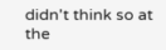didn't think so at the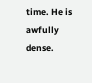time. He is awfully dense.